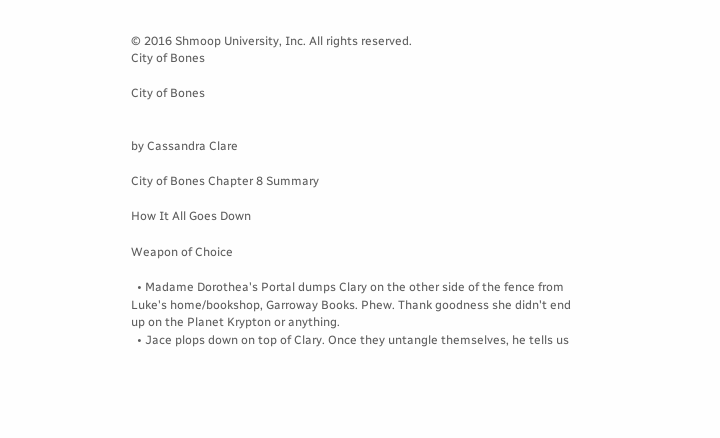© 2016 Shmoop University, Inc. All rights reserved.
City of Bones

City of Bones


by Cassandra Clare

City of Bones Chapter 8 Summary

How It All Goes Down

Weapon of Choice

  • Madame Dorothea's Portal dumps Clary on the other side of the fence from Luke's home/bookshop, Garroway Books. Phew. Thank goodness she didn't end up on the Planet Krypton or anything.
  • Jace plops down on top of Clary. Once they untangle themselves, he tells us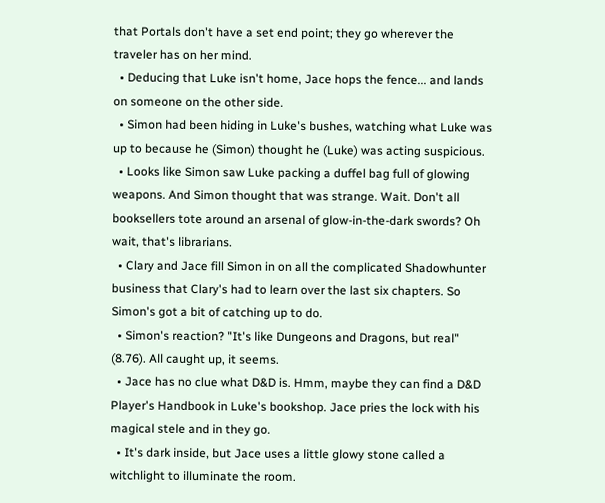that Portals don't have a set end point; they go wherever the traveler has on her mind.
  • Deducing that Luke isn't home, Jace hops the fence... and lands on someone on the other side.
  • Simon had been hiding in Luke's bushes, watching what Luke was up to because he (Simon) thought he (Luke) was acting suspicious.
  • Looks like Simon saw Luke packing a duffel bag full of glowing weapons. And Simon thought that was strange. Wait. Don't all booksellers tote around an arsenal of glow-in-the-dark swords? Oh wait, that's librarians.
  • Clary and Jace fill Simon in on all the complicated Shadowhunter business that Clary's had to learn over the last six chapters. So Simon's got a bit of catching up to do.
  • Simon's reaction? "It's like Dungeons and Dragons, but real" (8.76). All caught up, it seems.
  • Jace has no clue what D&D is. Hmm, maybe they can find a D&D Player's Handbook in Luke's bookshop. Jace pries the lock with his magical stele and in they go.
  • It's dark inside, but Jace uses a little glowy stone called a witchlight to illuminate the room.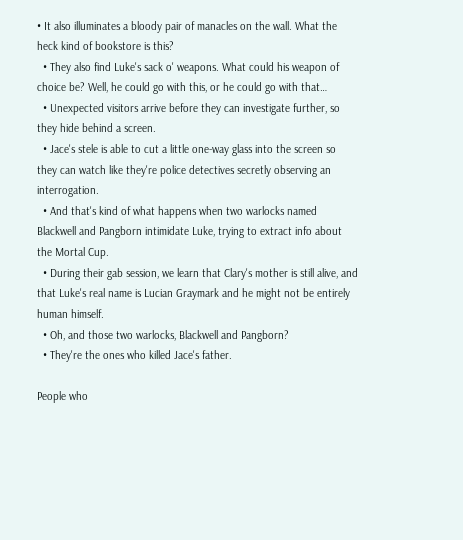• It also illuminates a bloody pair of manacles on the wall. What the heck kind of bookstore is this?
  • They also find Luke's sack o' weapons. What could his weapon of choice be? Well, he could go with this, or he could go with that…
  • Unexpected visitors arrive before they can investigate further, so they hide behind a screen.
  • Jace's stele is able to cut a little one-way glass into the screen so they can watch like they're police detectives secretly observing an interrogation.
  • And that's kind of what happens when two warlocks named Blackwell and Pangborn intimidate Luke, trying to extract info about the Mortal Cup.
  • During their gab session, we learn that Clary's mother is still alive, and that Luke's real name is Lucian Graymark and he might not be entirely human himself.
  • Oh, and those two warlocks, Blackwell and Pangborn?
  • They're the ones who killed Jace's father.

People who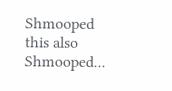Shmooped this also Shmooped...